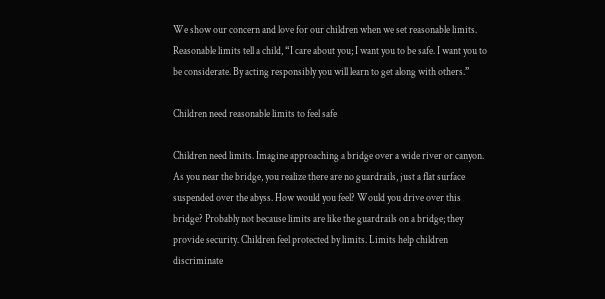We show our concern and love for our children when we set reasonable limits. Reasonable limits tell a child, “I care about you; I want you to be safe. I want you to be considerate. By acting responsibly you will learn to get along with others.”

Children need reasonable limits to feel safe

Children need limits. Imagine approaching a bridge over a wide river or canyon. As you near the bridge, you realize there are no guardrails, just a flat surface suspended over the abyss. How would you feel? Would you drive over this bridge? Probably not because limits are like the guardrails on a bridge; they provide security. Children feel protected by limits. Limits help children discriminate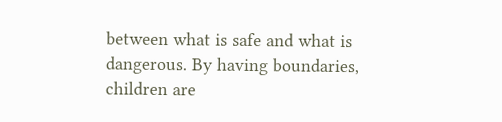between what is safe and what is dangerous. By having boundaries, children are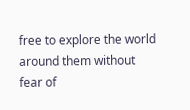free to explore the world around them without fear of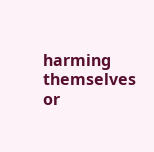harming themselves or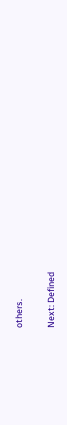others.

Next: Defined